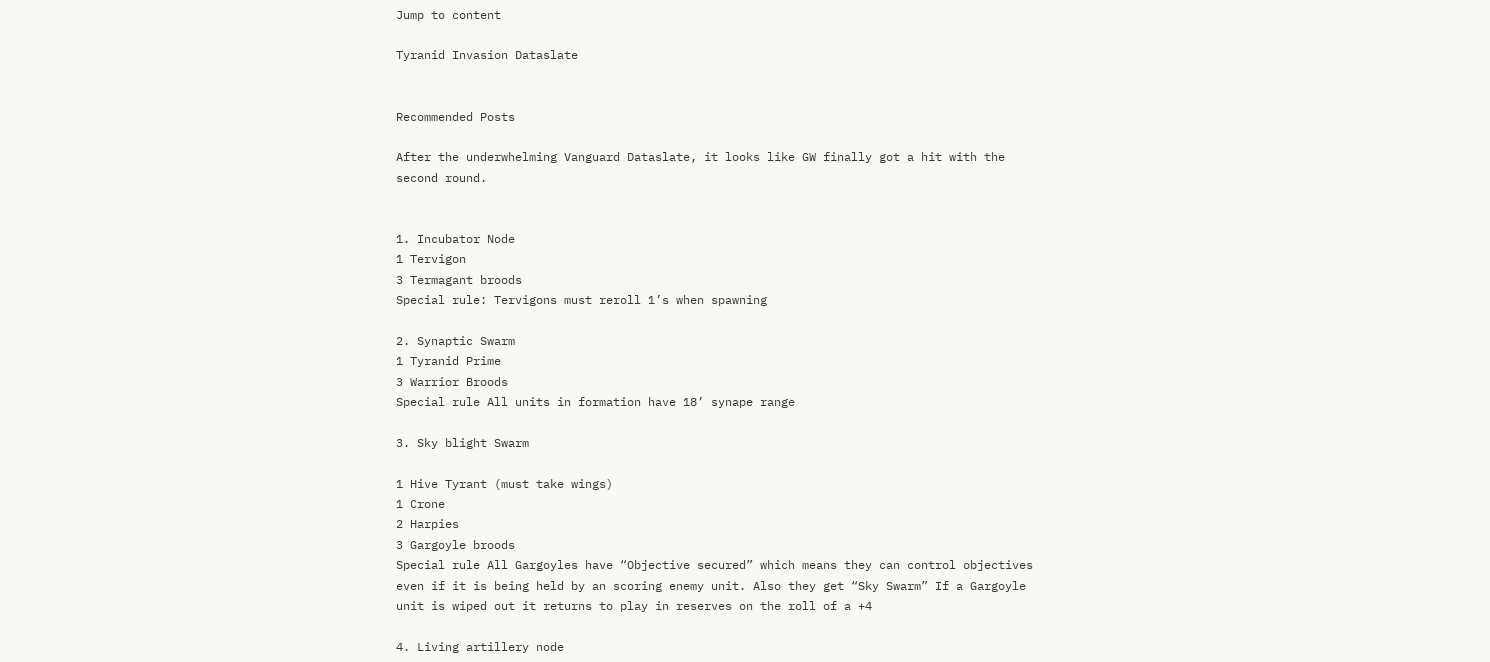Jump to content

Tyranid Invasion Dataslate


Recommended Posts

After the underwhelming Vanguard Dataslate, it looks like GW finally got a hit with the second round.


1. Incubator Node
1 Tervigon
3 Termagant broods
Special rule: Tervigons must reroll 1’s when spawning

2. Synaptic Swarm
1 Tyranid Prime
3 Warrior Broods
Special rule All units in formation have 18’ synape range

3. Sky blight Swarm

1 Hive Tyrant (must take wings)
1 Crone
2 Harpies
3 Gargoyle broods
Special rule All Gargoyles have “Objective secured” which means they can control objectives even if it is being held by an scoring enemy unit. Also they get “Sky Swarm” If a Gargoyle unit is wiped out it returns to play in reserves on the roll of a +4

4. Living artillery node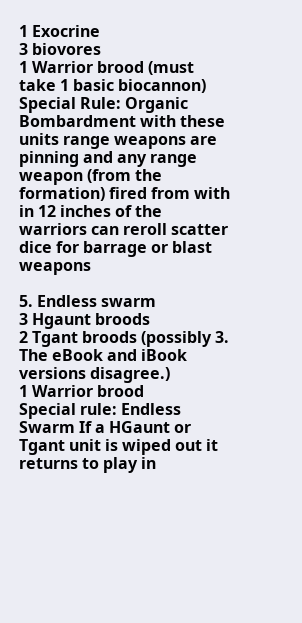1 Exocrine
3 biovores
1 Warrior brood (must take 1 basic biocannon)
Special Rule: Organic Bombardment with these units range weapons are pinning and any range weapon (from the formation) fired from with in 12 inches of the warriors can reroll scatter dice for barrage or blast weapons

5. Endless swarm
3 Hgaunt broods
2 Tgant broods (possibly 3. The eBook and iBook versions disagree.)
1 Warrior brood
Special rule: Endless Swarm If a HGaunt or Tgant unit is wiped out it returns to play in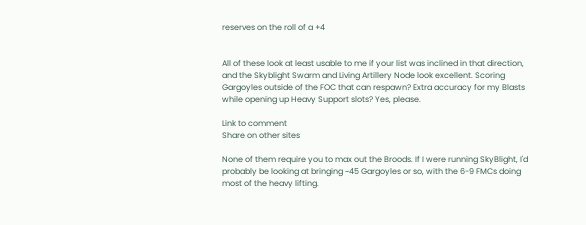reserves on the roll of a +4


All of these look at least usable to me if your list was inclined in that direction, and the Skyblight Swarm and Living Artillery Node look excellent. Scoring Gargoyles outside of the FOC that can respawn? Extra accuracy for my Blasts while opening up Heavy Support slots? Yes, please.

Link to comment
Share on other sites

None of them require you to max out the Broods. If I were running SkyBlight, I'd probably be looking at bringing ~45 Gargoyles or so, with the 6-9 FMCs doing most of the heavy lifting.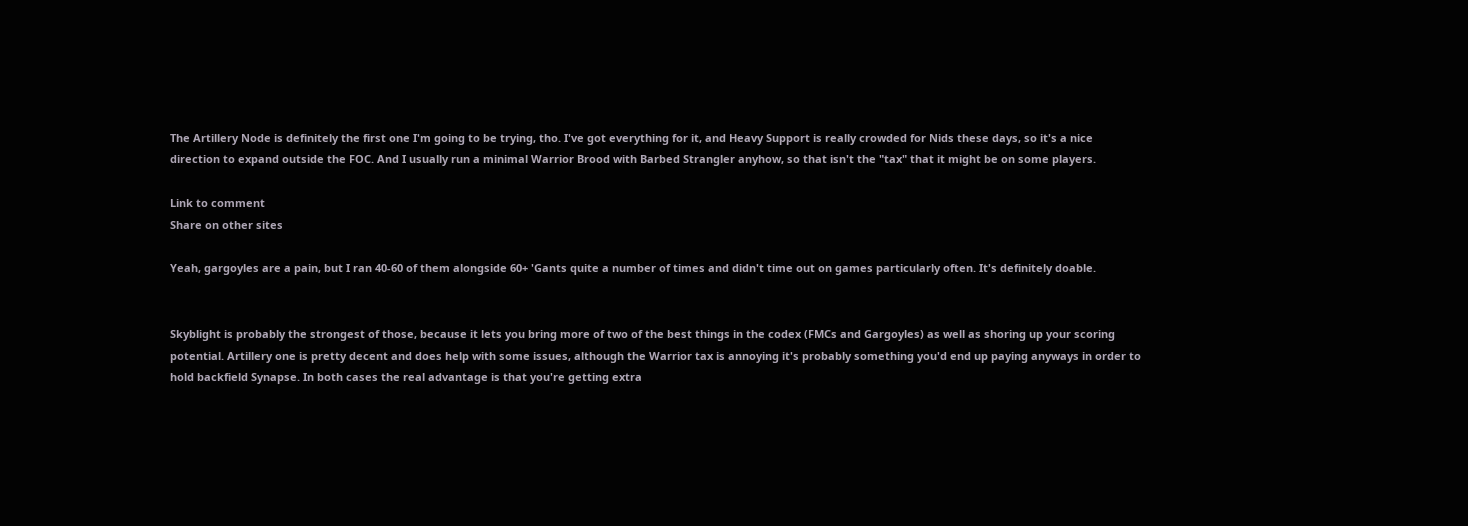The Artillery Node is definitely the first one I'm going to be trying, tho. I've got everything for it, and Heavy Support is really crowded for Nids these days, so it's a nice direction to expand outside the FOC. And I usually run a minimal Warrior Brood with Barbed Strangler anyhow, so that isn't the "tax" that it might be on some players.

Link to comment
Share on other sites

Yeah, gargoyles are a pain, but I ran 40-60 of them alongside 60+ 'Gants quite a number of times and didn't time out on games particularly often. It's definitely doable.


Skyblight is probably the strongest of those, because it lets you bring more of two of the best things in the codex (FMCs and Gargoyles) as well as shoring up your scoring potential. Artillery one is pretty decent and does help with some issues, although the Warrior tax is annoying it's probably something you'd end up paying anyways in order to hold backfield Synapse. In both cases the real advantage is that you're getting extra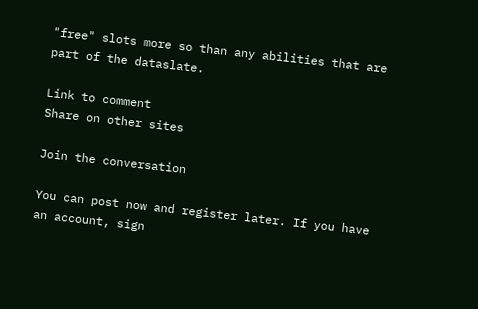"free" slots more so than any abilities that are part of the dataslate.

Link to comment
Share on other sites

Join the conversation

You can post now and register later. If you have an account, sign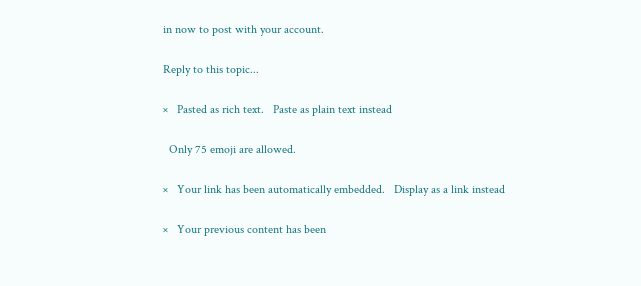in now to post with your account.

Reply to this topic...

×   Pasted as rich text.   Paste as plain text instead

  Only 75 emoji are allowed.

×   Your link has been automatically embedded.   Display as a link instead

×   Your previous content has been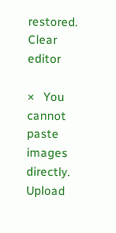restored.   Clear editor

×   You cannot paste images directly. Upload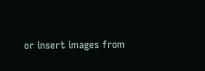or insert images from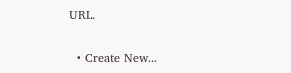URL.

  • Create New...